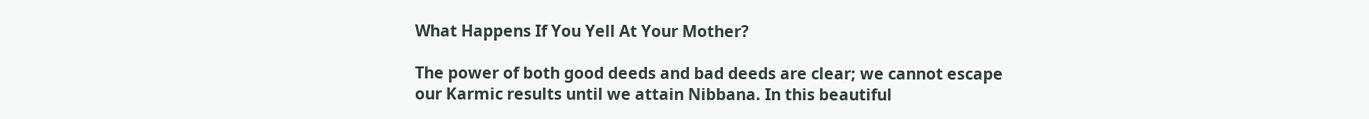What Happens If You Yell At Your Mother?

The power of both good deeds and bad deeds are clear; we cannot escape our Karmic results until we attain Nibbana. In this beautiful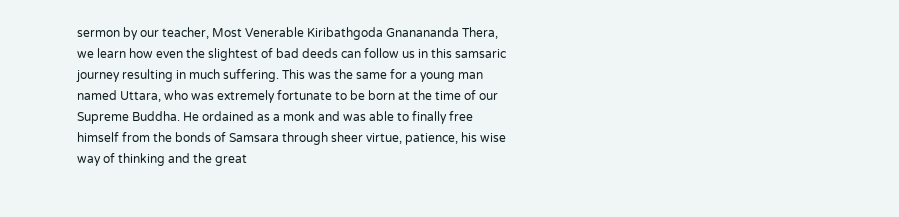sermon by our teacher, Most Venerable Kiribathgoda Gnanananda Thera, we learn how even the slightest of bad deeds can follow us in this samsaric journey resulting in much suffering. This was the same for a young man named Uttara, who was extremely fortunate to be born at the time of our Supreme Buddha. He ordained as a monk and was able to finally free himself from the bonds of Samsara through sheer virtue, patience, his wise way of thinking and the great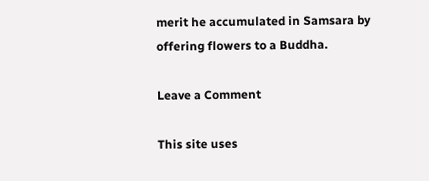merit he accumulated in Samsara by offering flowers to a Buddha.

Leave a Comment

This site uses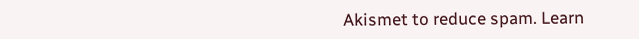Akismet to reduce spam. Learn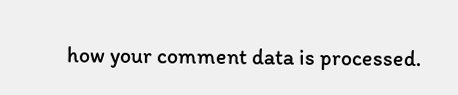how your comment data is processed.